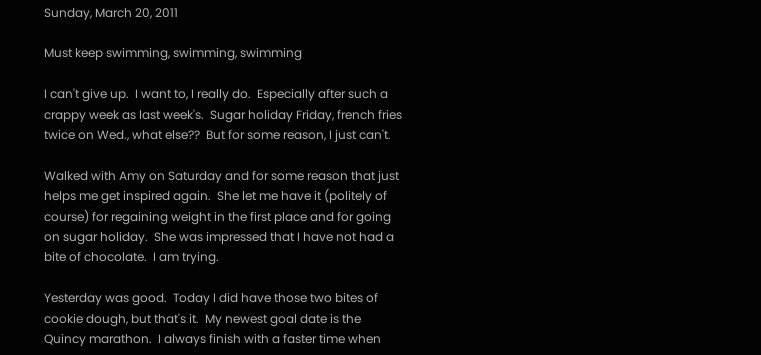Sunday, March 20, 2011

Must keep swimming, swimming, swimming

I can't give up.  I want to, I really do.  Especially after such a crappy week as last week's.  Sugar holiday Friday, french fries twice on Wed., what else??  But for some reason, I just can't.

Walked with Amy on Saturday and for some reason that just helps me get inspired again.  She let me have it (politely of course) for regaining weight in the first place and for going on sugar holiday.  She was impressed that I have not had a bite of chocolate.  I am trying.

Yesterday was good.  Today I did have those two bites of cookie dough, but that's it.  My newest goal date is the Quincy marathon.  I always finish with a faster time when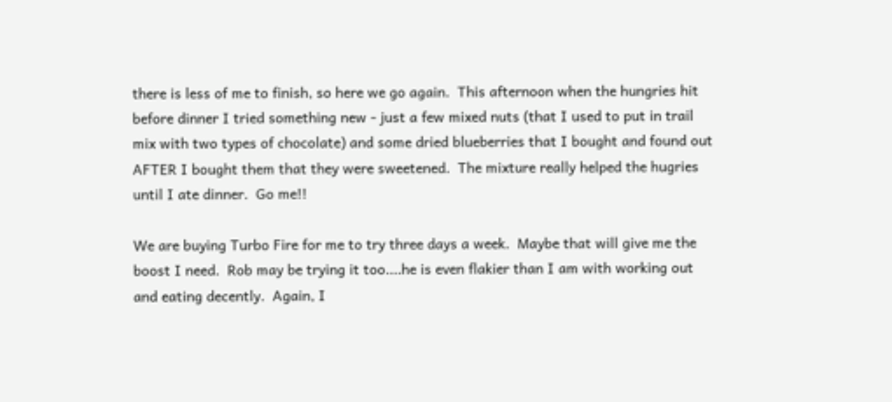there is less of me to finish, so here we go again.  This afternoon when the hungries hit before dinner I tried something new - just a few mixed nuts (that I used to put in trail mix with two types of chocolate) and some dried blueberries that I bought and found out AFTER I bought them that they were sweetened.  The mixture really helped the hugries until I ate dinner.  Go me!!

We are buying Turbo Fire for me to try three days a week.  Maybe that will give me the boost I need.  Rob may be trying it too....he is even flakier than I am with working out and eating decently.  Again, I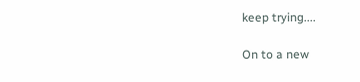keep trying....

On to a new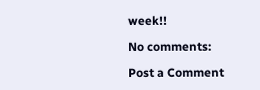week!!

No comments:

Post a Comment